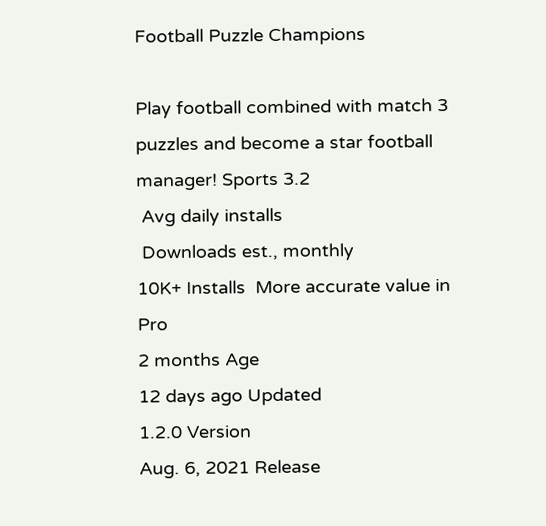Football Puzzle Champions

Play football combined with match 3 puzzles and become a star football manager! Sports 3.2
 Avg daily installs
 Downloads est., monthly
10K+ Installs  More accurate value in Pro
2 months Age
12 days ago Updated
1.2.0 Version
Aug. 6, 2021 Release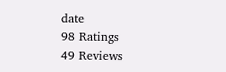date
98 Ratings
49 Reviews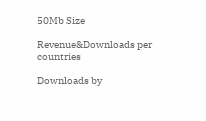50Mb Size

Revenue&Downloads per countries

Downloads by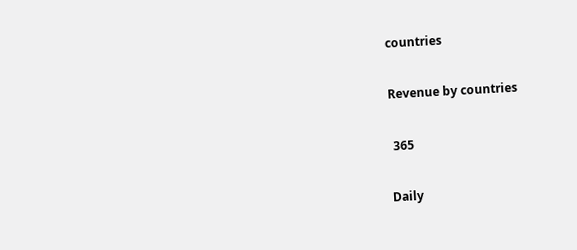countries

Revenue by countries

 365

Daily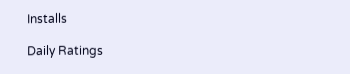Installs

Daily Ratings